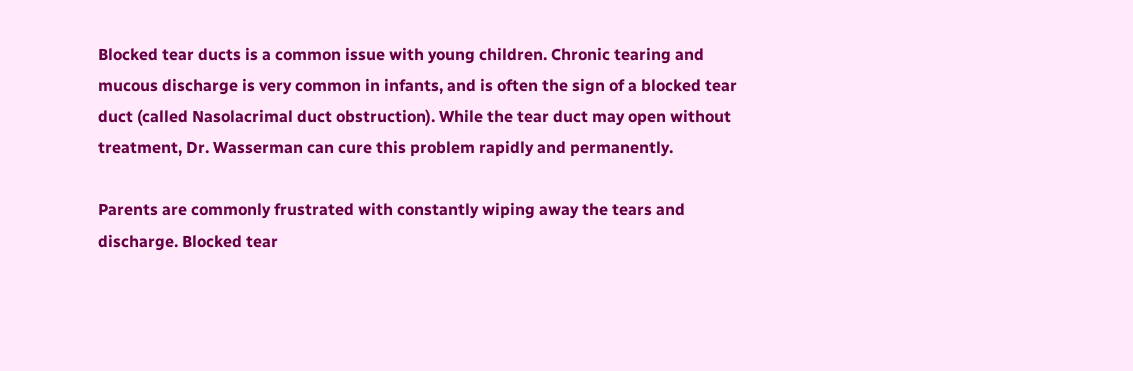Blocked tear ducts is a common issue with young children. Chronic tearing and mucous discharge is very common in infants, and is often the sign of a blocked tear duct (called Nasolacrimal duct obstruction). While the tear duct may open without treatment, Dr. Wasserman can cure this problem rapidly and permanently.

Parents are commonly frustrated with constantly wiping away the tears and discharge. Blocked tear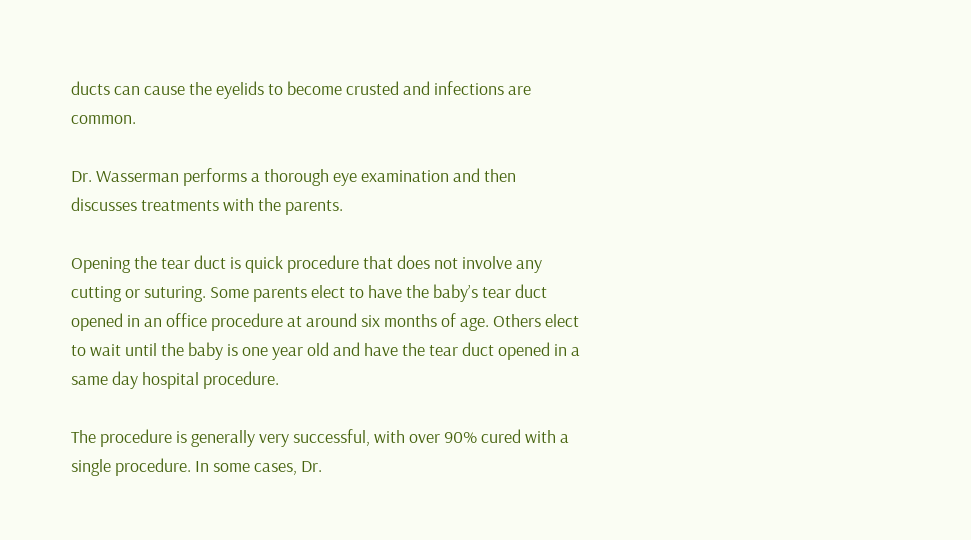ducts can cause the eyelids to become crusted and infections are common.

Dr. Wasserman performs a thorough eye examination and then discusses treatments with the parents.

Opening the tear duct is quick procedure that does not involve any cutting or suturing. Some parents elect to have the baby’s tear duct opened in an office procedure at around six months of age. Others elect to wait until the baby is one year old and have the tear duct opened in a same day hospital procedure.

The procedure is generally very successful, with over 90% cured with a single procedure. In some cases, Dr.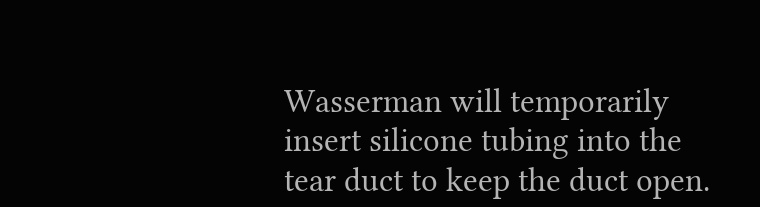Wasserman will temporarily insert silicone tubing into the tear duct to keep the duct open.